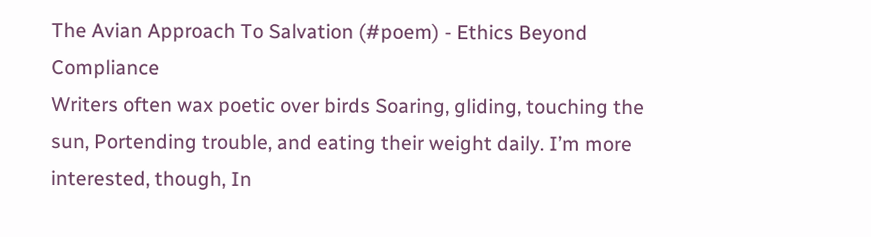The Avian Approach To Salvation (#poem) - Ethics Beyond Compliance
Writers often wax poetic over birds Soaring, gliding, touching the sun, Portending trouble, and eating their weight daily. I’m more interested, though, In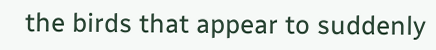the birds that appear to suddenly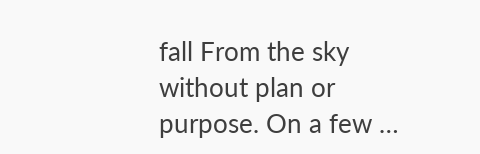fall From the sky without plan or purpose. On a few …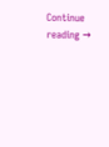Continue reading →